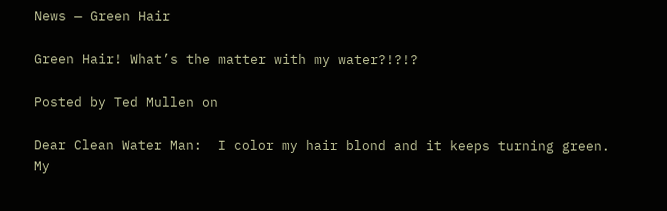News — Green Hair

Green Hair! What’s the matter with my water?!?!?

Posted by Ted Mullen on

Dear Clean Water Man:  I color my hair blond and it keeps turning green. My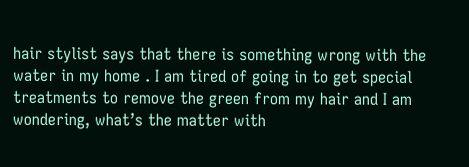hair stylist says that there is something wrong with the water in my home . I am tired of going in to get special treatments to remove the green from my hair and I am wondering, what’s the matter with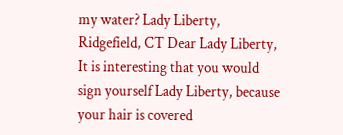my water? Lady Liberty, Ridgefield, CT Dear Lady Liberty, It is interesting that you would sign yourself Lady Liberty, because your hair is covered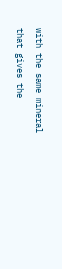with the same mineral that gives the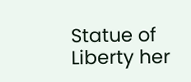Statue of Liberty her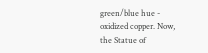green/blue hue - oxidized copper. Now, the Statue of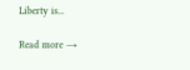Liberty is...

Read more →